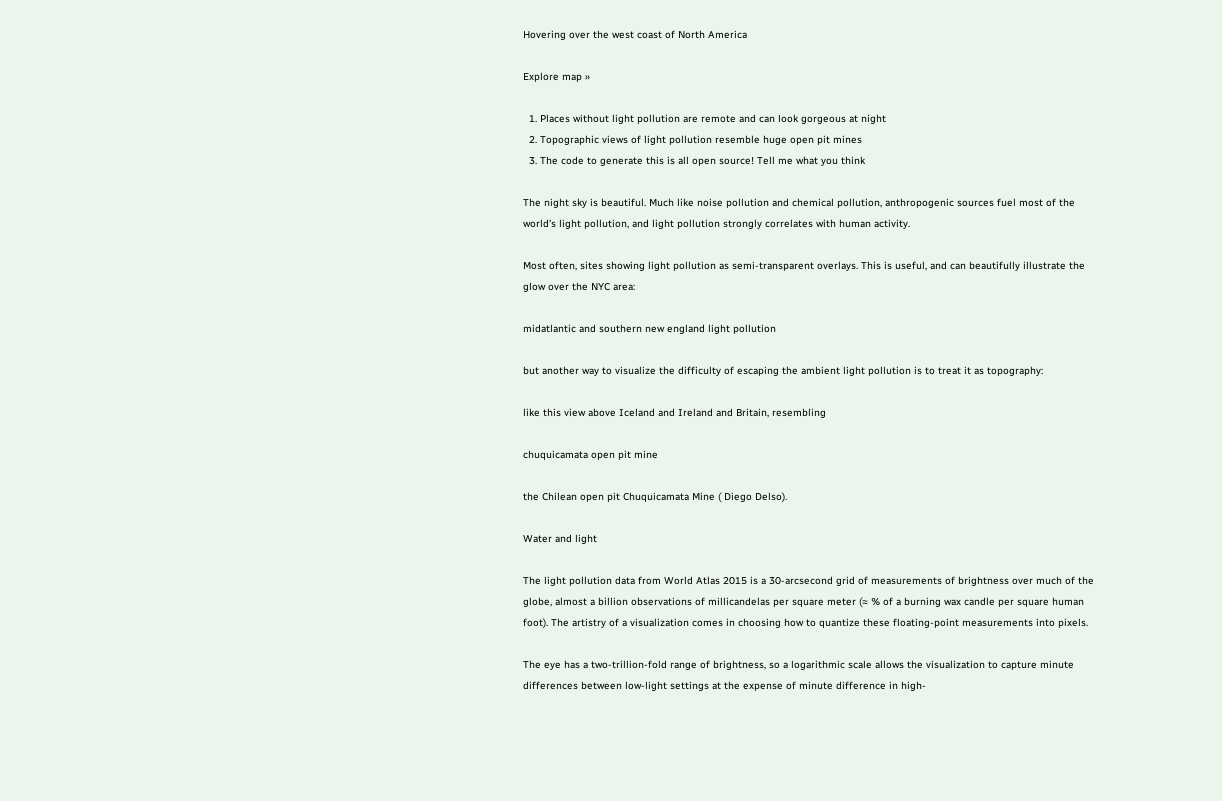Hovering over the west coast of North America

Explore map »

  1. Places without light pollution are remote and can look gorgeous at night
  2. Topographic views of light pollution resemble huge open pit mines
  3. The code to generate this is all open source! Tell me what you think

The night sky is beautiful. Much like noise pollution and chemical pollution, anthropogenic sources fuel most of the world’s light pollution, and light pollution strongly correlates with human activity.

Most often, sites showing light pollution as semi-transparent overlays. This is useful, and can beautifully illustrate the glow over the NYC area:

midatlantic and southern new england light pollution

but another way to visualize the difficulty of escaping the ambient light pollution is to treat it as topography:

like this view above Iceland and Ireland and Britain, resembling

chuquicamata open pit mine

the Chilean open pit Chuquicamata Mine ( Diego Delso).

Water and light

The light pollution data from World Atlas 2015 is a 30-arcsecond grid of measurements of brightness over much of the globe, almost a billion observations of millicandelas per square meter (≈ % of a burning wax candle per square human foot). The artistry of a visualization comes in choosing how to quantize these floating-point measurements into pixels.

The eye has a two-trillion-fold range of brightness, so a logarithmic scale allows the visualization to capture minute differences between low-light settings at the expense of minute difference in high-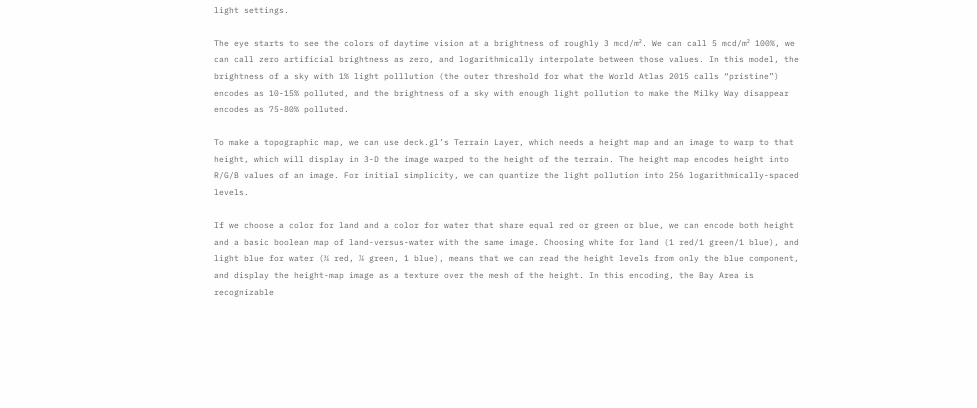light settings.

The eye starts to see the colors of daytime vision at a brightness of roughly 3 mcd/m². We can call 5 mcd/m² 100%, we can call zero artificial brightness as zero, and logarithmically interpolate between those values. In this model, the brightness of a sky with 1% light polllution (the outer threshold for what the World Atlas 2015 calls “pristine”) encodes as 10-15% polluted, and the brightness of a sky with enough light pollution to make the Milky Way disappear encodes as 75-80% polluted.

To make a topographic map, we can use deck.gl’s Terrain Layer, which needs a height map and an image to warp to that height, which will display in 3-D the image warped to the height of the terrain. The height map encodes height into R/G/B values of an image. For initial simplicity, we can quantize the light pollution into 256 logarithmically-spaced levels.

If we choose a color for land and a color for water that share equal red or green or blue, we can encode both height and a basic boolean map of land-versus-water with the same image. Choosing white for land (1 red/1 green/1 blue), and light blue for water (¾ red, ⅞ green, 1 blue), means that we can read the height levels from only the blue component, and display the height-map image as a texture over the mesh of the height. In this encoding, the Bay Area is recognizable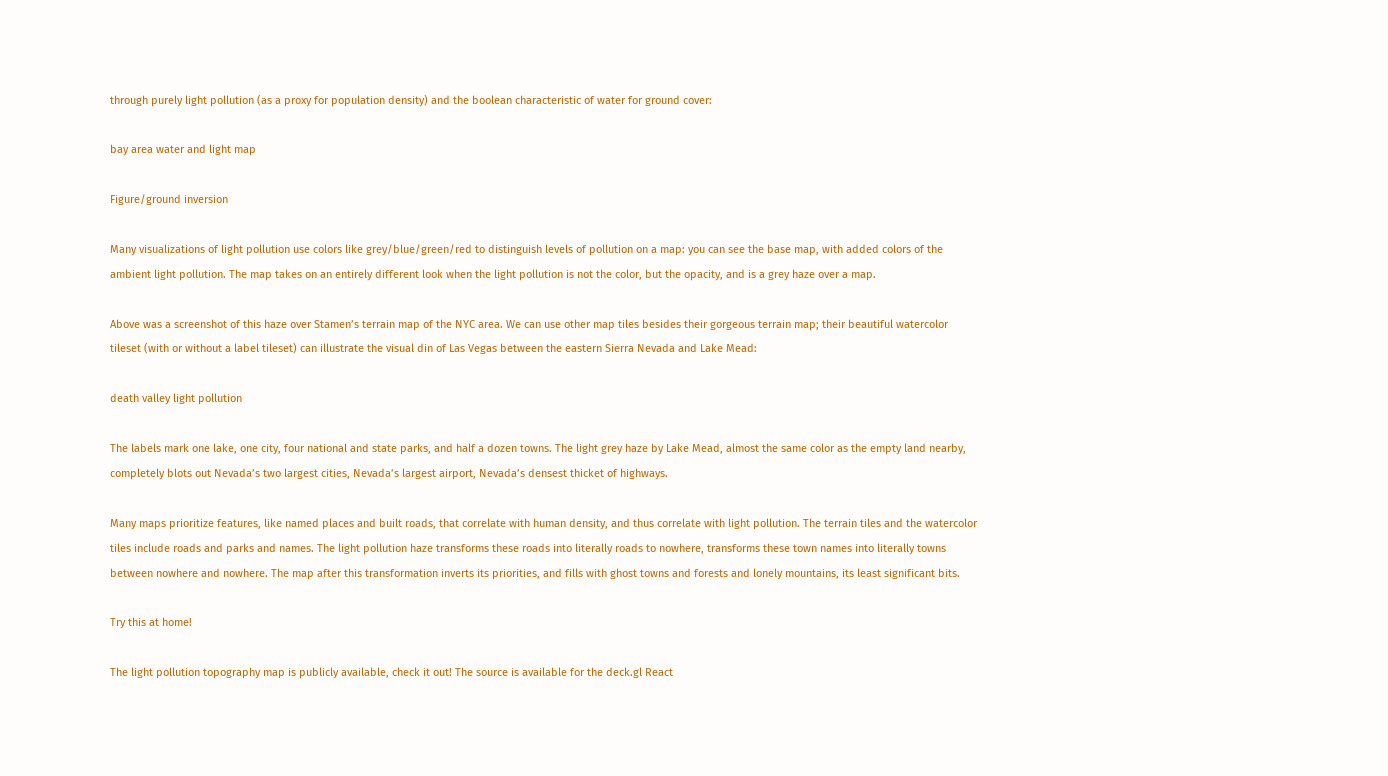through purely light pollution (as a proxy for population density) and the boolean characteristic of water for ground cover:

bay area water and light map

Figure/ground inversion

Many visualizations of light pollution use colors like grey/blue/green/red to distinguish levels of pollution on a map: you can see the base map, with added colors of the ambient light pollution. The map takes on an entirely different look when the light pollution is not the color, but the opacity, and is a grey haze over a map.

Above was a screenshot of this haze over Stamen’s terrain map of the NYC area. We can use other map tiles besides their gorgeous terrain map; their beautiful watercolor tileset (with or without a label tileset) can illustrate the visual din of Las Vegas between the eastern Sierra Nevada and Lake Mead:

death valley light pollution

The labels mark one lake, one city, four national and state parks, and half a dozen towns. The light grey haze by Lake Mead, almost the same color as the empty land nearby, completely blots out Nevada’s two largest cities, Nevada’s largest airport, Nevada’s densest thicket of highways.

Many maps prioritize features, like named places and built roads, that correlate with human density, and thus correlate with light pollution. The terrain tiles and the watercolor tiles include roads and parks and names. The light pollution haze transforms these roads into literally roads to nowhere, transforms these town names into literally towns between nowhere and nowhere. The map after this transformation inverts its priorities, and fills with ghost towns and forests and lonely mountains, its least significant bits.

Try this at home!

The light pollution topography map is publicly available, check it out! The source is available for the deck.gl React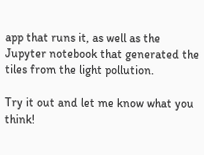app that runs it, as well as the Jupyter notebook that generated the tiles from the light pollution.

Try it out and let me know what you think!